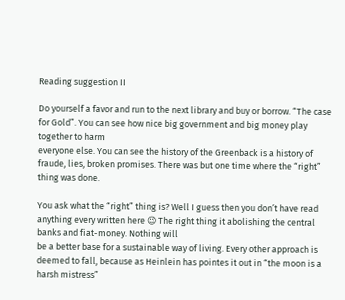Reading suggestion II

Do yourself a favor and run to the next library and buy or borrow. “The case for Gold”. You can see how nice big government and big money play together to harm
everyone else. You can see the history of the Greenback is a history of fraude, lies, broken promises. There was but one time where the “right” thing was done.

You ask what the “right” thing is? Well I guess then you don’t have read anything every written here 😉 The right thing it abolishing the central banks and fiat-money. Nothing will
be a better base for a sustainable way of living. Every other approach is deemed to fall, because as Heinlein has pointes it out in “the moon is a harsh mistress”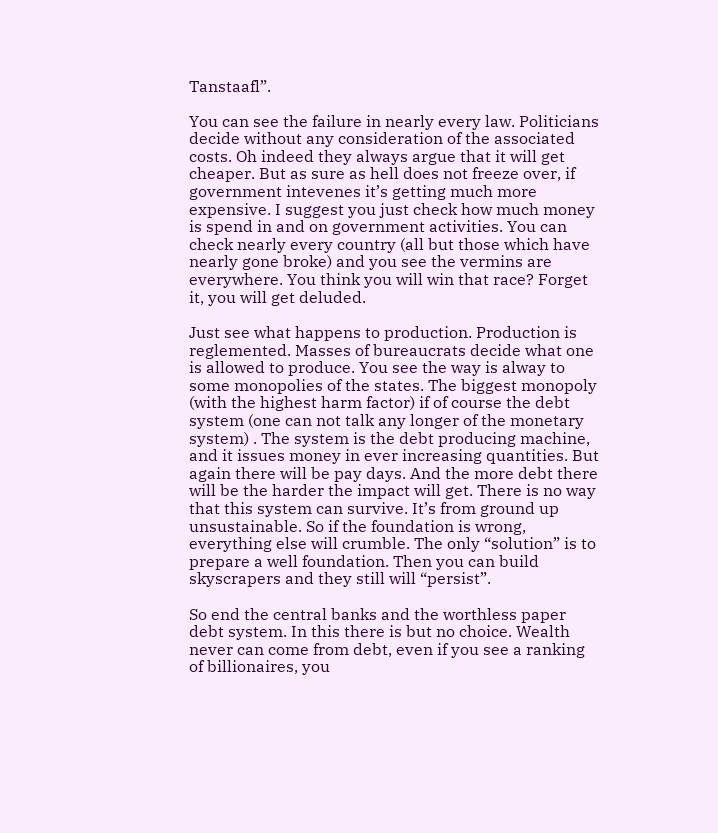Tanstaafl”.

You can see the failure in nearly every law. Politicians decide without any consideration of the associated costs. Oh indeed they always argue that it will get cheaper. But as sure as hell does not freeze over, if government intevenes it’s getting much more expensive. I suggest you just check how much money is spend in and on government activities. You can check nearly every country (all but those which have nearly gone broke) and you see the vermins are everywhere. You think you will win that race? Forget it, you will get deluded.

Just see what happens to production. Production is reglemented. Masses of bureaucrats decide what one is allowed to produce. You see the way is alway to some monopolies of the states. The biggest monopoly (with the highest harm factor) if of course the debt system (one can not talk any longer of the monetary system) . The system is the debt producing machine, and it issues money in ever increasing quantities. But again there will be pay days. And the more debt there will be the harder the impact will get. There is no way that this system can survive. It’s from ground up unsustainable. So if the foundation is wrong, everything else will crumble. The only “solution” is to prepare a well foundation. Then you can build skyscrapers and they still will “persist”.

So end the central banks and the worthless paper debt system. In this there is but no choice. Wealth never can come from debt, even if you see a ranking of billionaires, you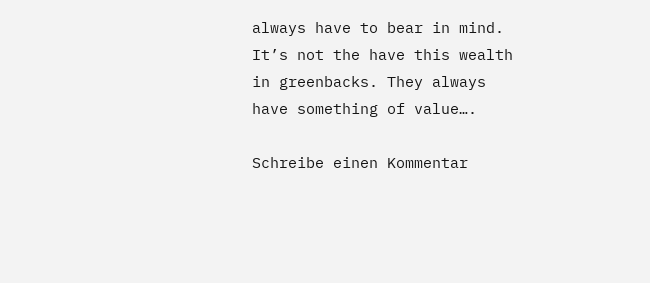always have to bear in mind. It’s not the have this wealth in greenbacks. They always have something of value….

Schreibe einen Kommentar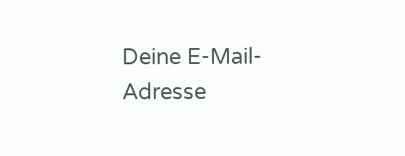Deine E-Mail-Adresse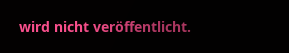wird nicht veröffentlicht.